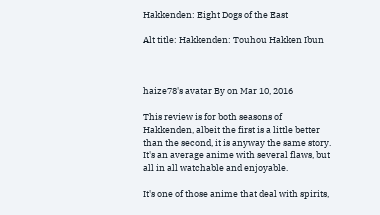Hakkenden: Eight Dogs of the East

Alt title: Hakkenden: Touhou Hakken Ibun



haize78's avatar By on Mar 10, 2016

This review is for both seasons of Hakkenden, albeit the first is a little better than the second, it is anyway the same story. It's an average anime with several flaws, but all in all watchable and enjoyable.

It's one of those anime that deal with spirits,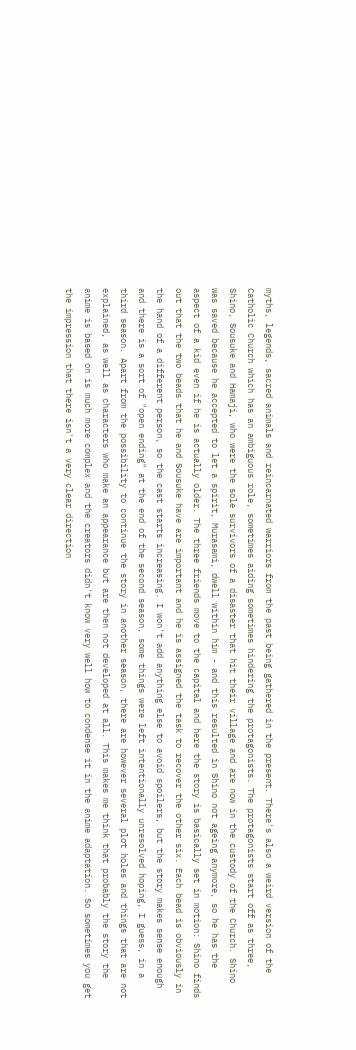myths, legends, sacred animals and reincarnated warriors from the past being gathered in the present. There's also a weird version of the Catholic Church which has an ambiguous role, sometimes aiding sometimes hindering the protagonists. The protagonists start off as three, Shino, Sousuke and Hamaji, who were the sole survivors of a disaster that hit their village and are now in the custody of the Church. Shino was saved because he accepted to let a spirit, Murasami, dwell within him - and this resulted in Shino not ageing anymore, so he has the aspect of a kid even if he is actually older. The three friends move to the capital and here the story is basically set in motion: Shino finds out that the two beads that he and Sousuke have are important and he is assigned the task to recover the other six. Each bead is obviously in the hand of a different person, so the cast starts increasing. I won't add anything else to avoid spoilers, but the story makes sense enough and there is a sort of "open ending" at the end of the second season, some things were left intentionally unresolved hoping, I guess, in a third season. Apart from the possibility to continue the story in another season, there are however several plot holes and things that are not explained, as well as characters who make an appearance but are then not developed at all. This makes me think that probably the story the anime is based on is much more complex and the creators didn't know very well how to condense it in the anime adaptation. So sometimes you get the impression that there isn't a very clear direction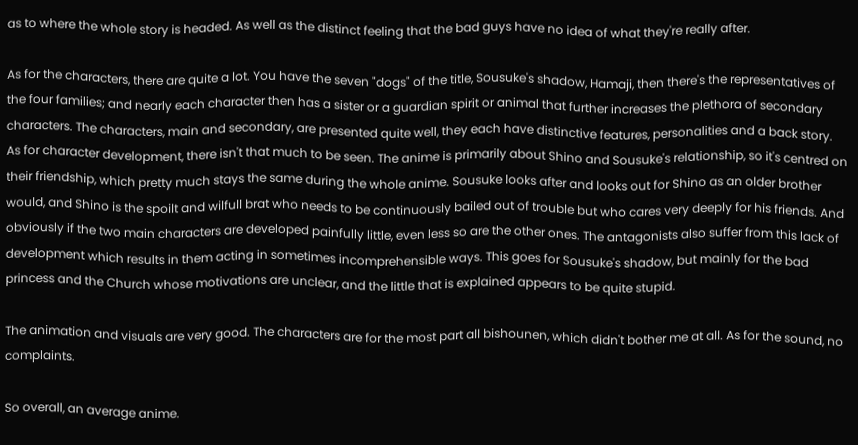as to where the whole story is headed. As well as the distinct feeling that the bad guys have no idea of what they're really after.

As for the characters, there are quite a lot. You have the seven "dogs" of the title, Sousuke's shadow, Hamaji, then there's the representatives of the four families; and nearly each character then has a sister or a guardian spirit or animal that further increases the plethora of secondary characters. The characters, main and secondary, are presented quite well, they each have distinctive features, personalities and a back story. As for character development, there isn't that much to be seen. The anime is primarily about Shino and Sousuke's relationship, so it's centred on their friendship, which pretty much stays the same during the whole anime. Sousuke looks after and looks out for Shino as an older brother would, and Shino is the spoilt and wilfull brat who needs to be continuously bailed out of trouble but who cares very deeply for his friends. And obviously if the two main characters are developed painfully little, even less so are the other ones. The antagonists also suffer from this lack of development which results in them acting in sometimes incomprehensible ways. This goes for Sousuke's shadow, but mainly for the bad princess and the Church whose motivations are unclear, and the little that is explained appears to be quite stupid.

The animation and visuals are very good. The characters are for the most part all bishounen, which didn't bother me at all. As for the sound, no complaints.

So overall, an average anime.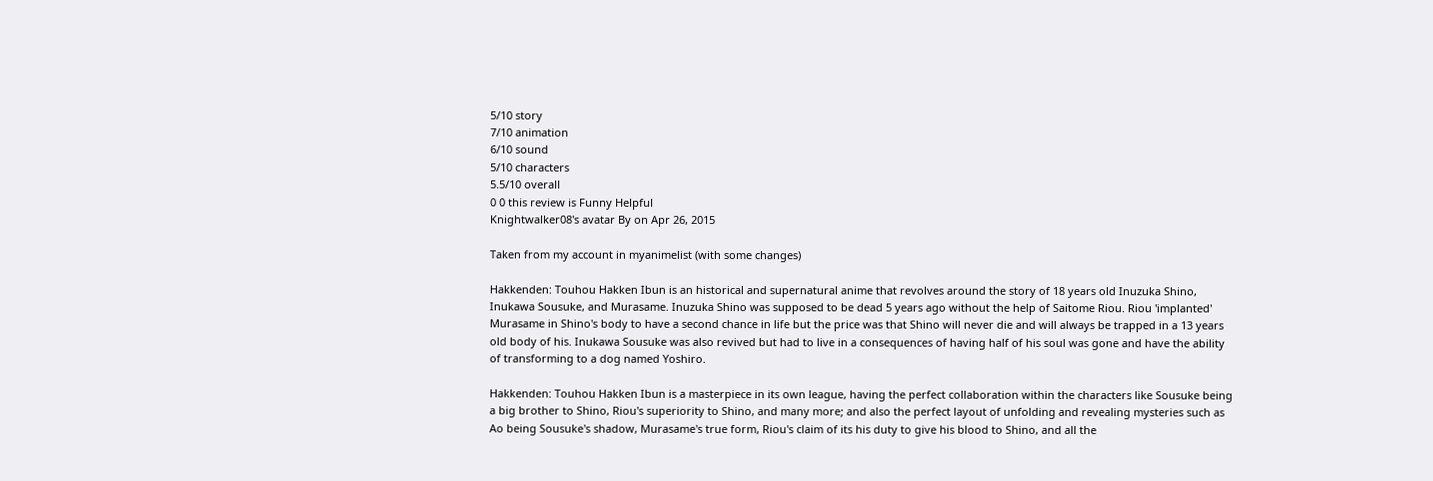5/10 story
7/10 animation
6/10 sound
5/10 characters
5.5/10 overall
0 0 this review is Funny Helpful
Knightwalker08's avatar By on Apr 26, 2015

Taken from my account in myanimelist (with some changes)

Hakkenden: Touhou Hakken Ibun is an historical and supernatural anime that revolves around the story of 18 years old Inuzuka Shino, Inukawa Sousuke, and Murasame. Inuzuka Shino was supposed to be dead 5 years ago without the help of Saitome Riou. Riou 'implanted' Murasame in Shino's body to have a second chance in life but the price was that Shino will never die and will always be trapped in a 13 years old body of his. Inukawa Sousuke was also revived but had to live in a consequences of having half of his soul was gone and have the ability of transforming to a dog named Yoshiro.

Hakkenden: Touhou Hakken Ibun is a masterpiece in its own league, having the perfect collaboration within the characters like Sousuke being a big brother to Shino, Riou's superiority to Shino, and many more; and also the perfect layout of unfolding and revealing mysteries such as Ao being Sousuke's shadow, Murasame's true form, Riou's claim of its his duty to give his blood to Shino, and all the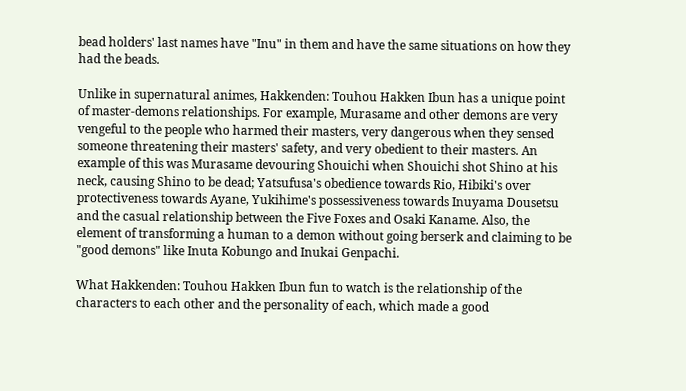bead holders' last names have "Inu" in them and have the same situations on how they had the beads.

Unlike in supernatural animes, Hakkenden: Touhou Hakken Ibun has a unique point of master-demons relationships. For example, Murasame and other demons are very vengeful to the people who harmed their masters, very dangerous when they sensed someone threatening their masters' safety, and very obedient to their masters. An example of this was Murasame devouring Shouichi when Shouichi shot Shino at his neck, causing Shino to be dead; Yatsufusa's obedience towards Rio, Hibiki's over protectiveness towards Ayane, Yukihime's possessiveness towards Inuyama Dousetsu and the casual relationship between the Five Foxes and Osaki Kaname. Also, the element of transforming a human to a demon without going berserk and claiming to be "good demons" like Inuta Kobungo and Inukai Genpachi.

What Hakkenden: Touhou Hakken Ibun fun to watch is the relationship of the characters to each other and the personality of each, which made a good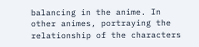balancing in the anime. In other animes, portraying the relationship of the characters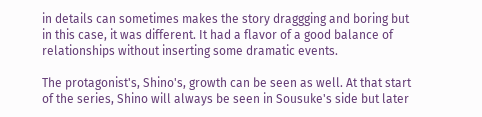in details can sometimes makes the story draggging and boring but in this case, it was different. It had a flavor of a good balance of relationships without inserting some dramatic events.

The protagonist's, Shino's, growth can be seen as well. At that start of the series, Shino will always be seen in Sousuke's side but later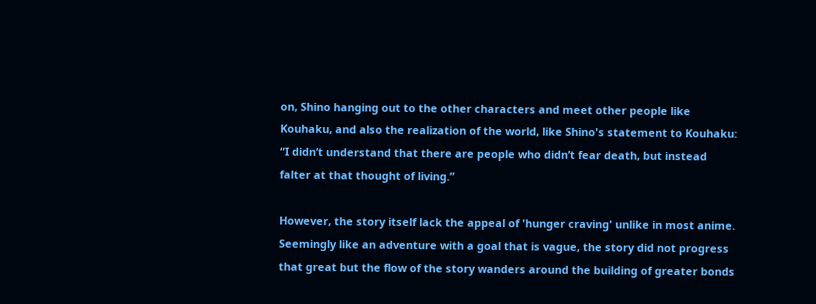on, Shino hanging out to the other characters and meet other people like Kouhaku, and also the realization of the world, like Shino's statement to Kouhaku: “I didn’t understand that there are people who didn’t fear death, but instead falter at that thought of living.”

However, the story itself lack the appeal of 'hunger craving' unlike in most anime. Seemingly like an adventure with a goal that is vague, the story did not progress that great but the flow of the story wanders around the building of greater bonds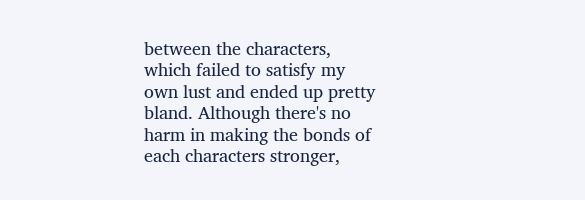between the characters, which failed to satisfy my own lust and ended up pretty bland. Although there's no harm in making the bonds of each characters stronger,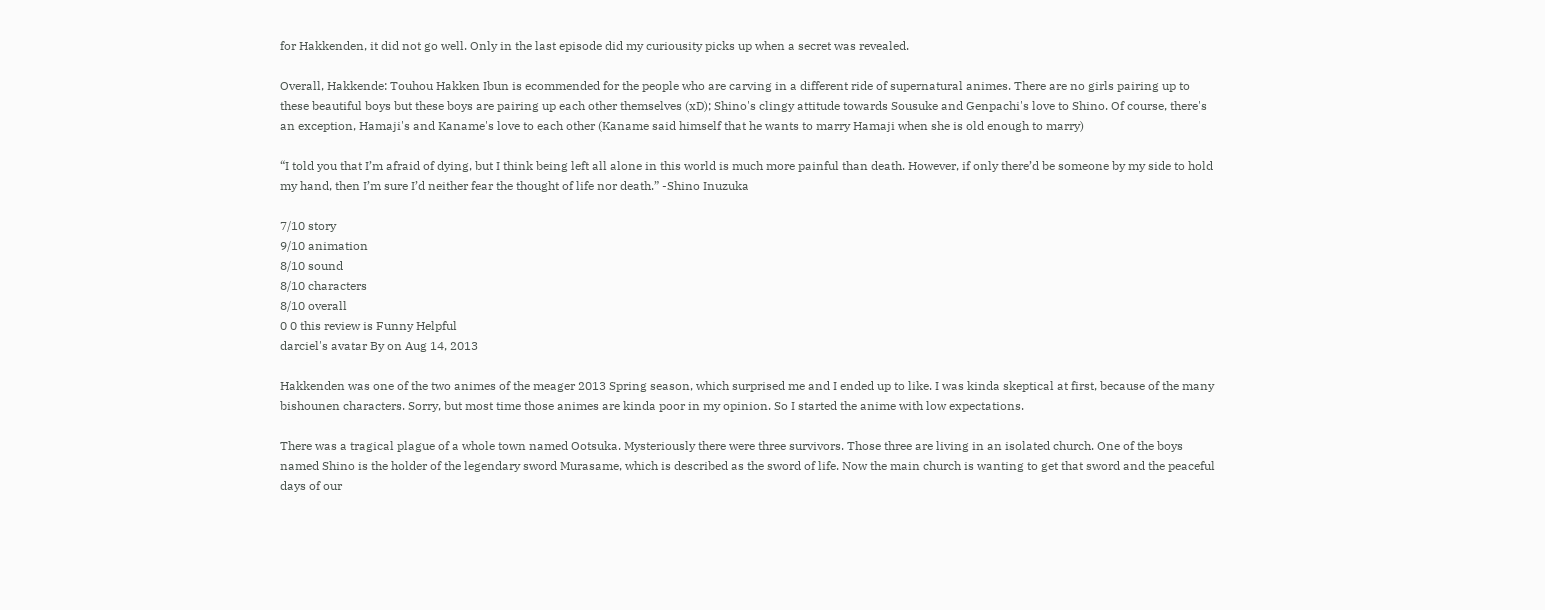for Hakkenden, it did not go well. Only in the last episode did my curiousity picks up when a secret was revealed.

Overall, Hakkende: Touhou Hakken Ibun is ecommended for the people who are carving in a different ride of supernatural animes. There are no girls pairing up to these beautiful boys but these boys are pairing up each other themselves (xD); Shino's clingy attitude towards Sousuke and Genpachi's love to Shino. Of course, there's an exception, Hamaji's and Kaname's love to each other (Kaname said himself that he wants to marry Hamaji when she is old enough to marry)

“I told you that I’m afraid of dying, but I think being left all alone in this world is much more painful than death. However, if only there’d be someone by my side to hold my hand, then I’m sure I’d neither fear the thought of life nor death.” -Shino Inuzuka

7/10 story
9/10 animation
8/10 sound
8/10 characters
8/10 overall
0 0 this review is Funny Helpful
darciel's avatar By on Aug 14, 2013

Hakkenden was one of the two animes of the meager 2013 Spring season, which surprised me and I ended up to like. I was kinda skeptical at first, because of the many bishounen characters. Sorry, but most time those animes are kinda poor in my opinion. So I started the anime with low expectations.

There was a tragical plague of a whole town named Ootsuka. Mysteriously there were three survivors. Those three are living in an isolated church. One of the boys named Shino is the holder of the legendary sword Murasame, which is described as the sword of life. Now the main church is wanting to get that sword and the peaceful days of our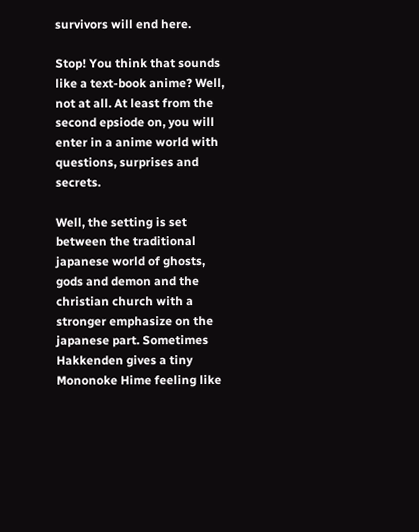survivors will end here.

Stop! You think that sounds like a text-book anime? Well, not at all. At least from the second epsiode on, you will enter in a anime world with questions, surprises and secrets.

Well, the setting is set between the traditional japanese world of ghosts, gods and demon and the christian church with a stronger emphasize on the japanese part. Sometimes Hakkenden gives a tiny Mononoke Hime feeling like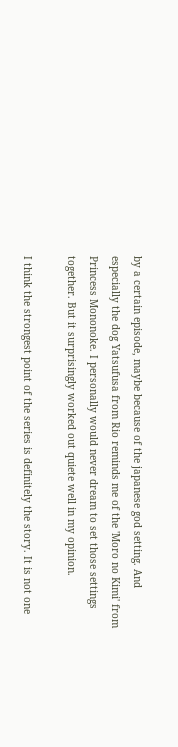by a certain episode, maybe because of the japanese god setting. And especially the dog Yatsufusa from Rio reminds me of the 'Moro no Kimi' from Princess Mononoke. I personally would never dream to set those settings together. But it surprisingly worked out quiete well in my opinion.

I think the strongest point of the series is definitely the story. It is not one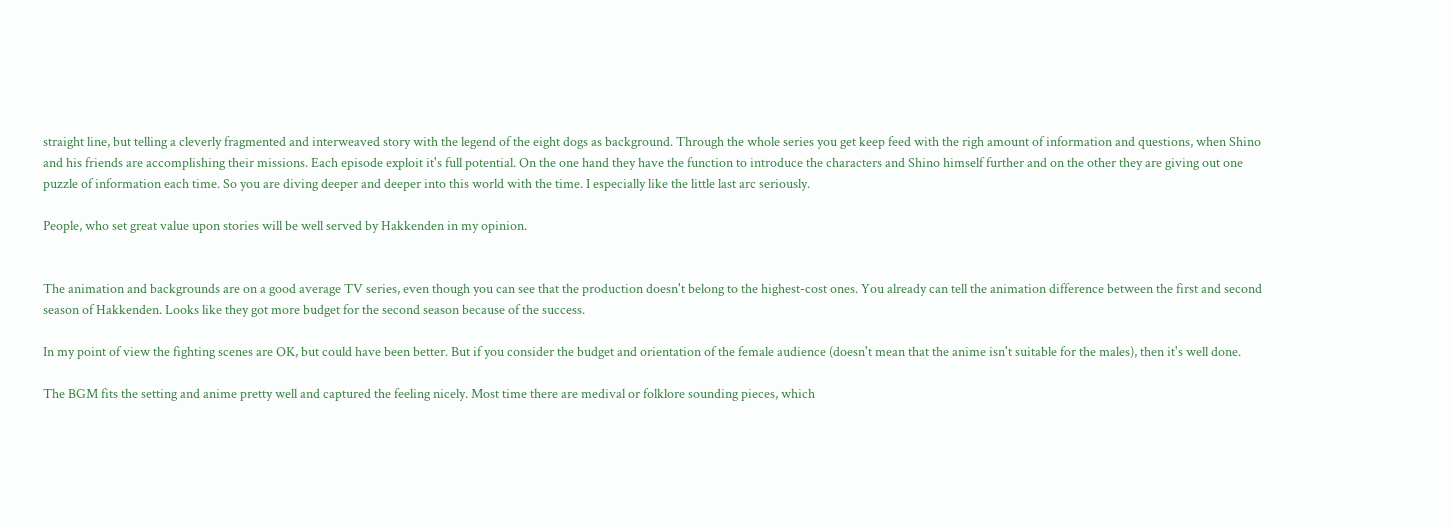straight line, but telling a cleverly fragmented and interweaved story with the legend of the eight dogs as background. Through the whole series you get keep feed with the righ amount of information and questions, when Shino and his friends are accomplishing their missions. Each episode exploit it's full potential. On the one hand they have the function to introduce the characters and Shino himself further and on the other they are giving out one puzzle of information each time. So you are diving deeper and deeper into this world with the time. I especially like the little last arc seriously.

People, who set great value upon stories will be well served by Hakkenden in my opinion.


The animation and backgrounds are on a good average TV series, even though you can see that the production doesn't belong to the highest-cost ones. You already can tell the animation difference between the first and second season of Hakkenden. Looks like they got more budget for the second season because of the success.

In my point of view the fighting scenes are OK, but could have been better. But if you consider the budget and orientation of the female audience (doesn't mean that the anime isn't suitable for the males), then it's well done.

The BGM fits the setting and anime pretty well and captured the feeling nicely. Most time there are medival or folklore sounding pieces, which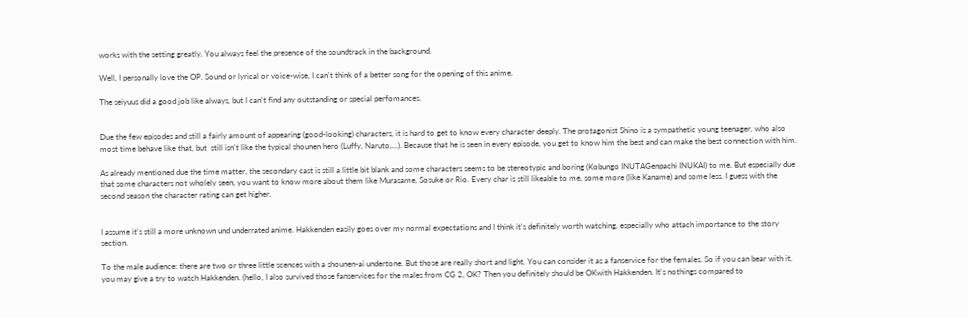works with the setting greatly. You always feel the presence of the soundtrack in the background.

Well, I personally love the OP. Sound or lyrical or voice-wise, I can't think of a better song for the opening of this anime.

The seiyuus did a good job like always, but I can't find any outstanding or special perfomances.


Due the few episodes and still a fairly amount of appearing (good-looking) characters, it is hard to get to know every character deeply. The protagonist Shino is a sympathetic young teenager, who also most time behave like that, but  still isn't like the typical shounen hero (Luffy, Naruto,...). Because that he is seen in every episode, you get to know him the best and can make the best connection with him.

As already mentioned due the time matter, the secondary cast is still a little bit blank and some characters seems to be stereotypic and boring (Kobungo INUTAGenpachi INUKAI) to me. But especially due that some characters not wholely seen, you want to know more about them like Murasame, Sosuke or Rio. Every char is still likeable to me, some more (like Kaname) and some less. I guess with the second season the character rating can get higher.


I assume it's still a more unknown und underrated anime. Hakkenden easily goes over my normal expectations and I think it's definitely worth watching, especially who attach importance to the story section.

To the male audience: there are two or three little scences with a shounen-ai undertone. But those are really short and light. You can consider it as a fanservice for the females. So if you can bear with it, you may give a try to watch Hakkenden. (hello, I also survived those fanservices for the males from CG 2, OK? Then you definitely should be OKwith Hakkenden. It's nothings compared to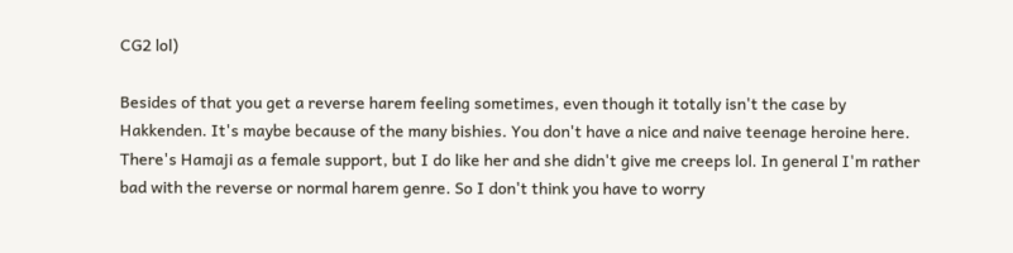CG2 lol)

Besides of that you get a reverse harem feeling sometimes, even though it totally isn't the case by Hakkenden. It's maybe because of the many bishies. You don't have a nice and naive teenage heroine here. There's Hamaji as a female support, but I do like her and she didn't give me creeps lol. In general I'm rather bad with the reverse or normal harem genre. So I don't think you have to worry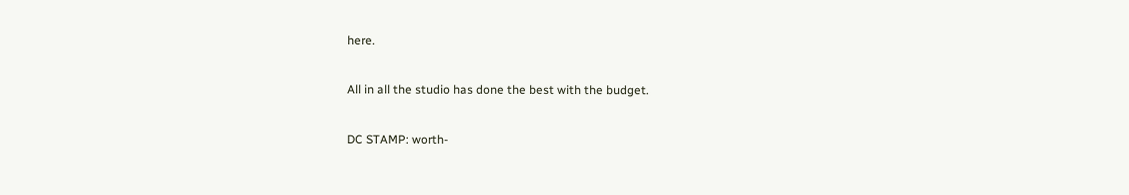here.

All in all the studio has done the best with the budget.

DC STAMP: worth-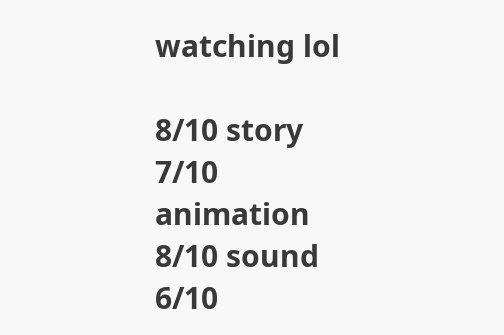watching lol

8/10 story
7/10 animation
8/10 sound
6/10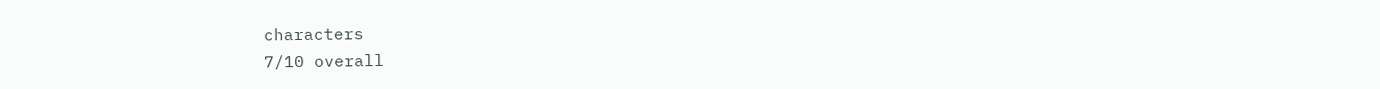characters
7/10 overall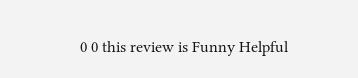0 0 this review is Funny Helpful